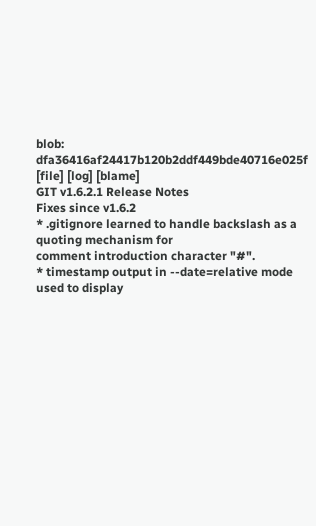blob: dfa36416af24417b120b2ddf449bde40716e025f [file] [log] [blame]
GIT v1.6.2.1 Release Notes
Fixes since v1.6.2
* .gitignore learned to handle backslash as a quoting mechanism for
comment introduction character "#".
* timestamp output in --date=relative mode used to display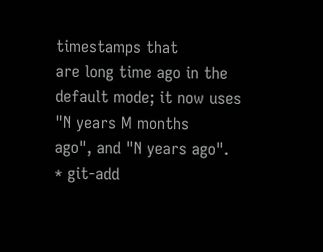timestamps that
are long time ago in the default mode; it now uses "N years M months
ago", and "N years ago".
* git-add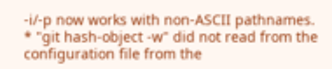-i/-p now works with non-ASCII pathnames.
* "git hash-object -w" did not read from the configuration file from the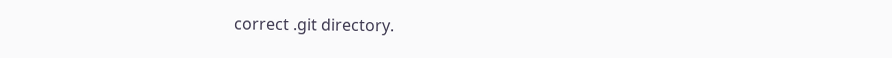correct .git directory.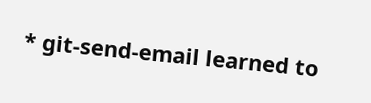* git-send-email learned to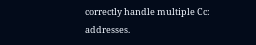correctly handle multiple Cc: addresses.